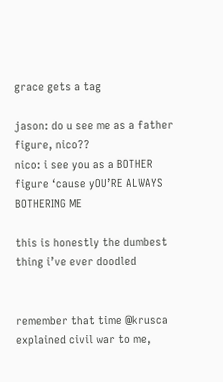grace gets a tag

jason: do u see me as a father figure, nico??
nico: i see you as a BOTHER figure ‘cause yOU’RE ALWAYS BOTHERING ME

this is honestly the dumbest thing i’ve ever doodled


remember that time @krusca explained civil war to me,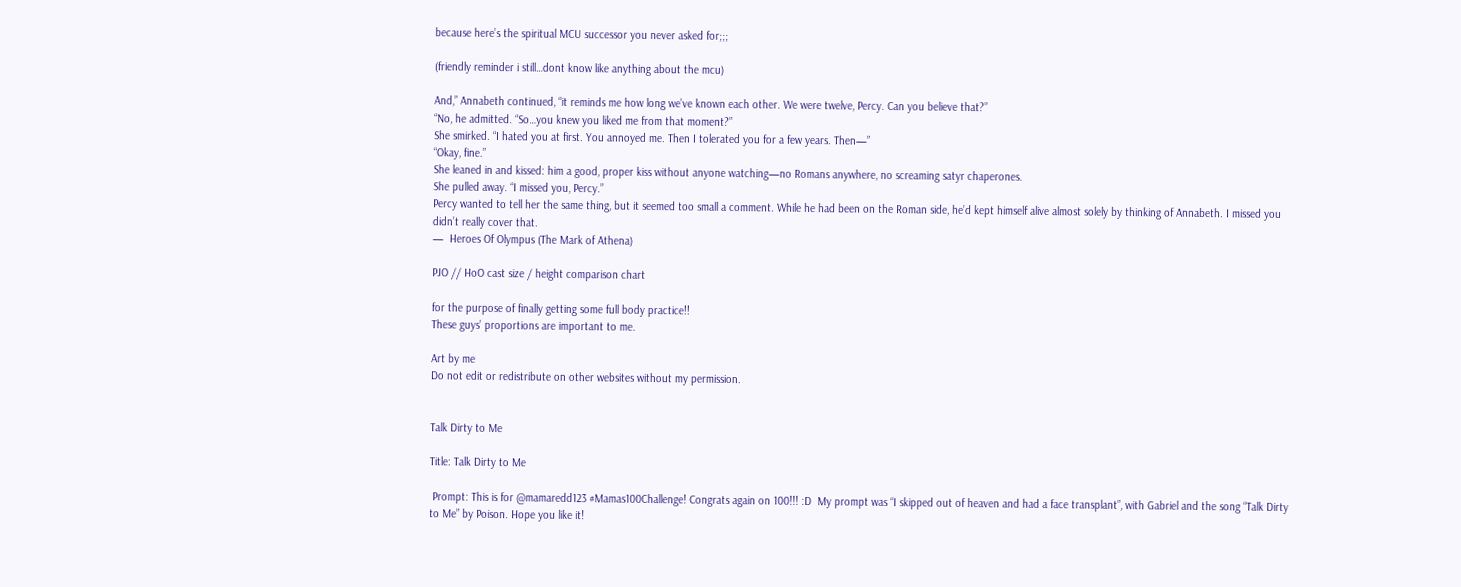because here’s the spiritual MCU successor you never asked for;;;

(friendly reminder i still…dont know like anything about the mcu)

And,” Annabeth continued, “it reminds me how long we’ve known each other. We were twelve, Percy. Can you believe that?”
“No, he admitted. “So…you knew you liked me from that moment?”
She smirked. “I hated you at first. You annoyed me. Then I tolerated you for a few years. Then—”
“Okay, fine.”
She leaned in and kissed: him a good, proper kiss without anyone watching—no Romans anywhere, no screaming satyr chaperones.
She pulled away. “I missed you, Percy.”
Percy wanted to tell her the same thing, but it seemed too small a comment. While he had been on the Roman side, he’d kept himself alive almost solely by thinking of Annabeth. I missed you didn’t really cover that.
—  Heroes Of Olympus (The Mark of Athena)

PJO // HoO cast size / height comparison chart

for the purpose of finally getting some full body practice!!
These guys’ proportions are important to me.

Art by me
Do not edit or redistribute on other websites without my permission.


Talk Dirty to Me

Title: Talk Dirty to Me

 Prompt: This is for @mamaredd123 #Mamas100Challenge! Congrats again on 100!!! :D  My prompt was “I skipped out of heaven and had a face transplant”, with Gabriel and the song “Talk Dirty to Me” by Poison. Hope you like it!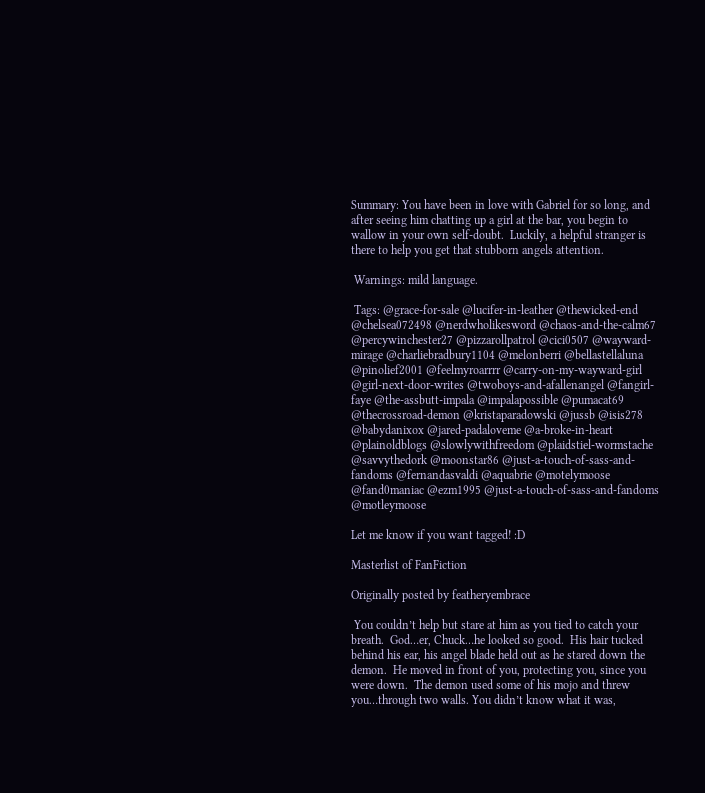Summary: You have been in love with Gabriel for so long, and after seeing him chatting up a girl at the bar, you begin to wallow in your own self-doubt.  Luckily, a helpful stranger is there to help you get that stubborn angels attention.

 Warnings: mild language.

 Tags: @grace-for-sale @lucifer-in-leather @thewicked-end @chelsea072498 @nerdwholikesword @chaos-and-the-calm67 @percywinchester27 @pizzarollpatrol @cici0507 @wayward-mirage @charliebradbury1104 @melonberri @bellastellaluna @pinolief2001 @feelmyroarrrr @carry-on-my-wayward-girl @girl-next-door-writes @twoboys-and-afallenangel @fangirl-faye @the-assbutt-impala @impalapossible @pumacat69 @thecrossroad-demon @kristaparadowski @jussb @isis278 @babydanixox @jared-padaloveme @a-broke-in-heart @plainoldblogs @slowlywithfreedom @plaidstiel-wormstache @savvythedork @moonstar86 @just-a-touch-of-sass-and-fandoms @fernandasvaldi @aquabrie @motelymoose @fand0maniac @ezm1995 @just-a-touch-of-sass-and-fandoms @motleymoose

Let me know if you want tagged! :D

Masterlist of FanFiction

Originally posted by featheryembrace

 You couldn’t help but stare at him as you tied to catch your breath.  God…er, Chuck…he looked so good.  His hair tucked behind his ear, his angel blade held out as he stared down the demon.  He moved in front of you, protecting you, since you were down.  The demon used some of his mojo and threw you…through two walls. You didn’t know what it was,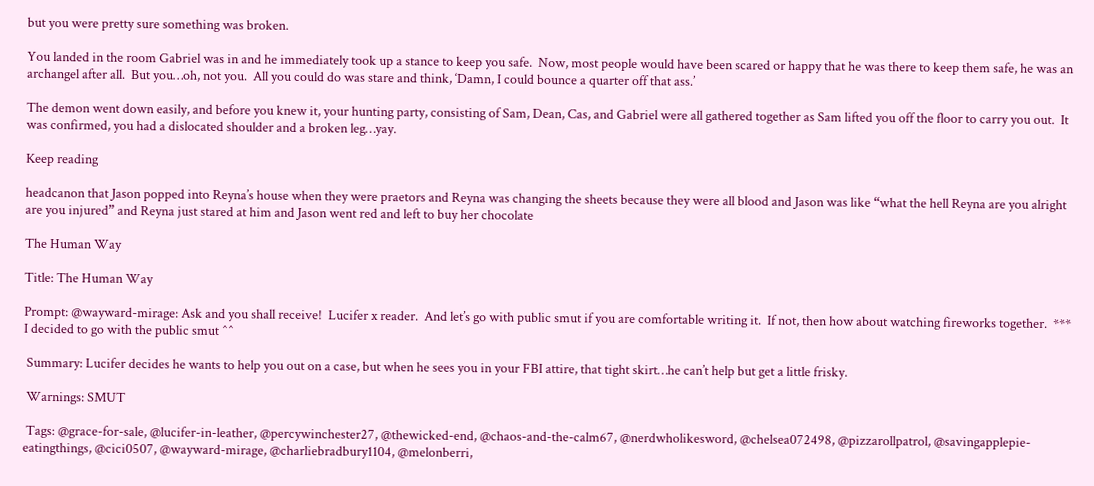but you were pretty sure something was broken.

You landed in the room Gabriel was in and he immediately took up a stance to keep you safe.  Now, most people would have been scared or happy that he was there to keep them safe, he was an archangel after all.  But you…oh, not you.  All you could do was stare and think, ‘Damn, I could bounce a quarter off that ass.’

The demon went down easily, and before you knew it, your hunting party, consisting of Sam, Dean, Cas, and Gabriel were all gathered together as Sam lifted you off the floor to carry you out.  It was confirmed, you had a dislocated shoulder and a broken leg…yay.

Keep reading

headcanon that Jason popped into Reyna’s house when they were praetors and Reyna was changing the sheets because they were all blood and Jason was like “what the hell Reyna are you alright are you injured” and Reyna just stared at him and Jason went red and left to buy her chocolate

The Human Way

Title: The Human Way

Prompt: @wayward-mirage: Ask and you shall receive!  Lucifer x reader.  And let’s go with public smut if you are comfortable writing it.  If not, then how about watching fireworks together.  *** I decided to go with the public smut ^^

 Summary: Lucifer decides he wants to help you out on a case, but when he sees you in your FBI attire, that tight skirt…he can’t help but get a little frisky.

 Warnings: SMUT

 Tags: @grace-for-sale, @lucifer-in-leather, @percywinchester27, @thewicked-end, @chaos-and-the-calm67, @nerdwholikesword, @chelsea072498, @pizzarollpatrol, @savingapplepie-eatingthings, @cici0507, @wayward-mirage, @charliebradbury1104, @melonberri,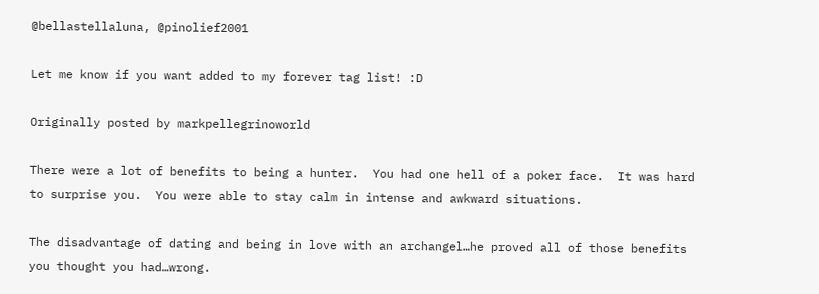@bellastellaluna, @pinolief2001

Let me know if you want added to my forever tag list! :D

Originally posted by markpellegrinoworld

There were a lot of benefits to being a hunter.  You had one hell of a poker face.  It was hard to surprise you.  You were able to stay calm in intense and awkward situations.

The disadvantage of dating and being in love with an archangel…he proved all of those benefits you thought you had…wrong.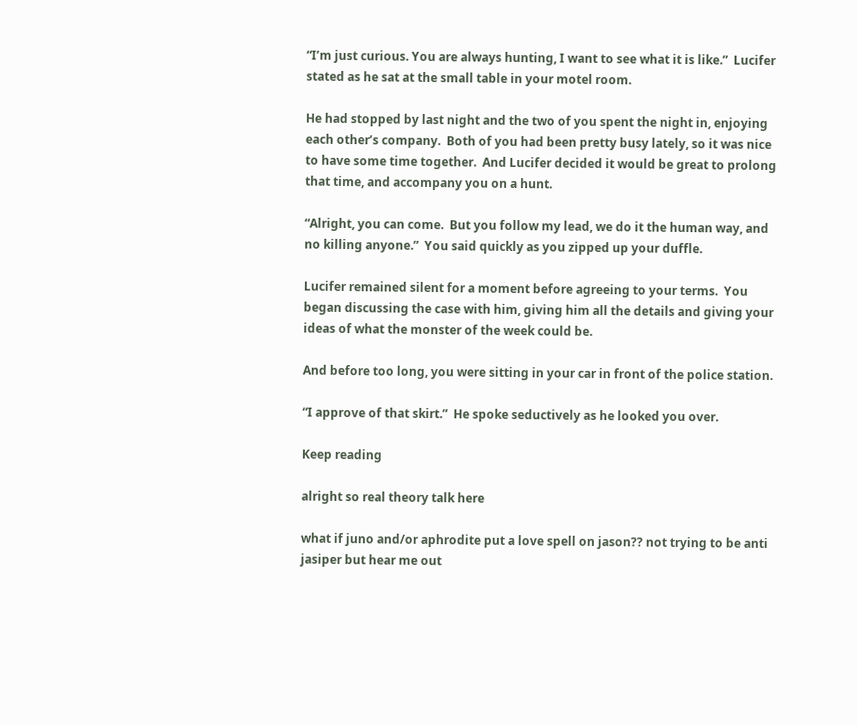“I’m just curious. You are always hunting, I want to see what it is like.”  Lucifer stated as he sat at the small table in your motel room.

He had stopped by last night and the two of you spent the night in, enjoying each other’s company.  Both of you had been pretty busy lately, so it was nice to have some time together.  And Lucifer decided it would be great to prolong that time, and accompany you on a hunt.

“Alright, you can come.  But you follow my lead, we do it the human way, and no killing anyone.”  You said quickly as you zipped up your duffle.

Lucifer remained silent for a moment before agreeing to your terms.  You began discussing the case with him, giving him all the details and giving your ideas of what the monster of the week could be.

And before too long, you were sitting in your car in front of the police station.

“I approve of that skirt.”  He spoke seductively as he looked you over.

Keep reading

alright so real theory talk here

what if juno and/or aphrodite put a love spell on jason?? not trying to be anti jasiper but hear me out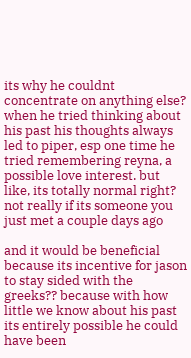its why he couldnt concentrate on anything else? when he tried thinking about his past his thoughts always led to piper, esp one time he tried remembering reyna, a possible love interest. but like, its totally normal right? not really if its someone you just met a couple days ago

and it would be beneficial because its incentive for jason to stay sided with the greeks?? because with how little we know about his past its entirely possible he could have been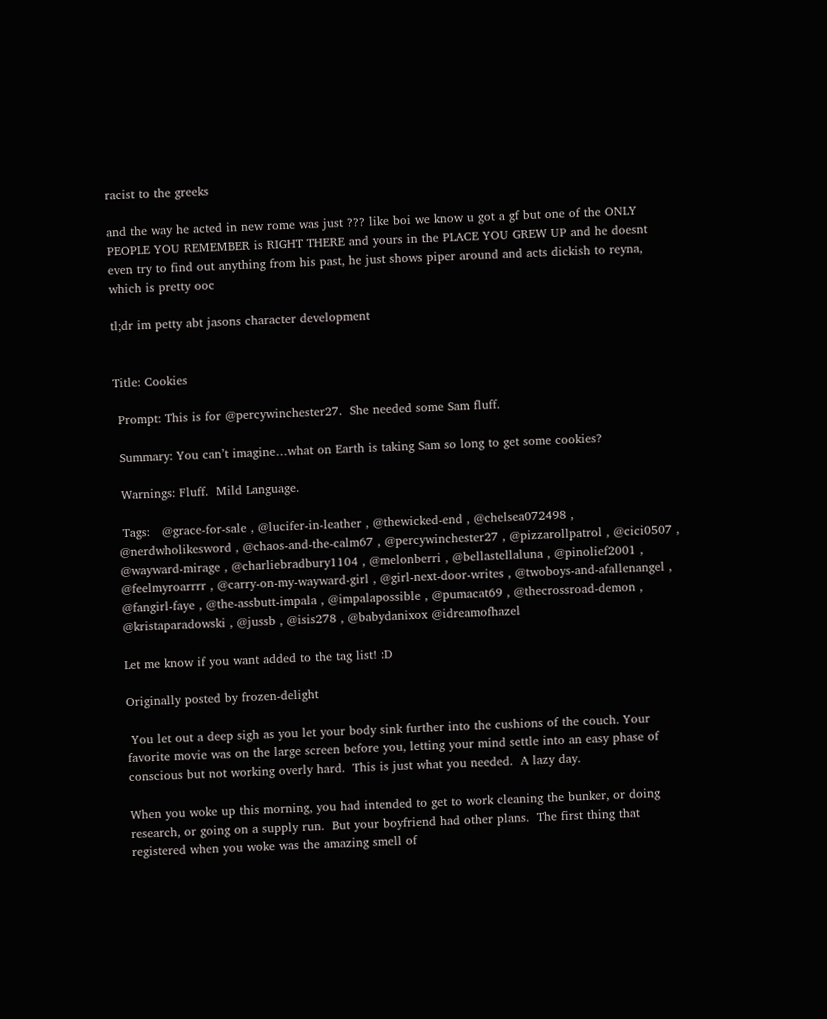racist to the greeks

and the way he acted in new rome was just ??? like boi we know u got a gf but one of the ONLY PEOPLE YOU REMEMBER is RIGHT THERE and yours in the PLACE YOU GREW UP and he doesnt even try to find out anything from his past, he just shows piper around and acts dickish to reyna, which is pretty ooc

tl;dr im petty abt jasons character development


Title: Cookies

 Prompt: This is for @percywinchester27.  She needed some Sam fluff.

 Summary: You can’t imagine…what on Earth is taking Sam so long to get some cookies?

 Warnings: Fluff.  Mild Language.

 Tags:   @grace-for-sale , @lucifer-in-leather , @thewicked-end , @chelsea072498 , @nerdwholikesword , @chaos-and-the-calm67 , @percywinchester27 , @pizzarollpatrol , @cici0507 , @wayward-mirage , @charliebradbury1104 , @melonberri , @bellastellaluna , @pinolief2001 , @feelmyroarrrr , @carry-on-my-wayward-girl , @girl-next-door-writes , @twoboys-and-afallenangel , @fangirl-faye , @the-assbutt-impala , @impalapossible , @pumacat69 , @thecrossroad-demon , @kristaparadowski , @jussb , @isis278 , @babydanixox @idreamofhazel

Let me know if you want added to the tag list! :D

Originally posted by frozen-delight

 You let out a deep sigh as you let your body sink further into the cushions of the couch. Your favorite movie was on the large screen before you, letting your mind settle into an easy phase of conscious but not working overly hard.  This is just what you needed.  A lazy day.

When you woke up this morning, you had intended to get to work cleaning the bunker, or doing research, or going on a supply run.  But your boyfriend had other plans.  The first thing that registered when you woke was the amazing smell of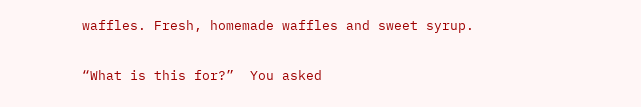waffles. Fresh, homemade waffles and sweet syrup.

“What is this for?”  You asked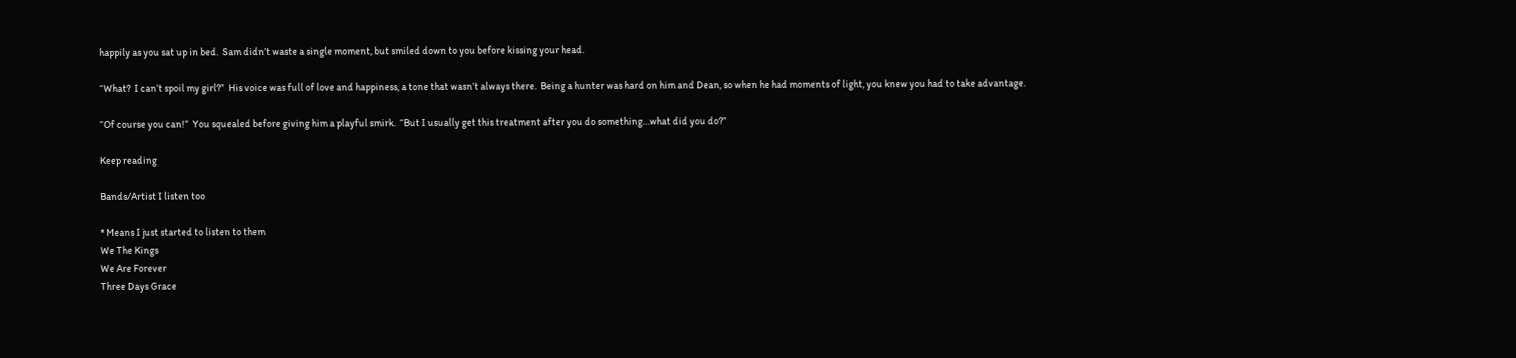happily as you sat up in bed.  Sam didn’t waste a single moment, but smiled down to you before kissing your head.

“What?  I can’t spoil my girl?”  His voice was full of love and happiness, a tone that wasn’t always there.  Being a hunter was hard on him and Dean, so when he had moments of light, you knew you had to take advantage.

“Of course you can!”  You squealed before giving him a playful smirk.  “But I usually get this treatment after you do something…what did you do?”

Keep reading

Bands/Artist I listen too

* Means I just started to listen to them
We The Kings
We Are Forever
Three Days Grace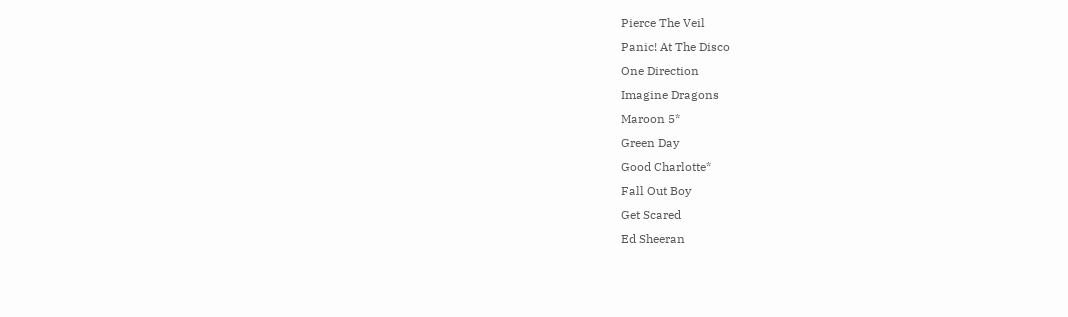Pierce The Veil
Panic! At The Disco
One Direction
Imagine Dragons
Maroon 5*
Green Day
Good Charlotte*
Fall Out Boy
Get Scared
Ed Sheeran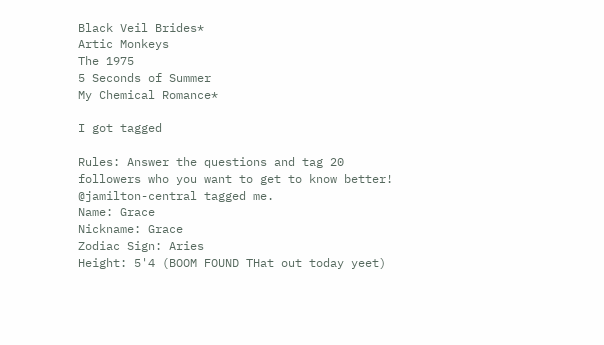Black Veil Brides*
Artic Monkeys
The 1975
5 Seconds of Summer
My Chemical Romance*

I got tagged

Rules: Answer the questions and tag 20 followers who you want to get to know better!
@jamilton-central tagged me.
Name: Grace
Nickname: Grace
Zodiac Sign: Aries
Height: 5'4 (BOOM FOUND THat out today yeet)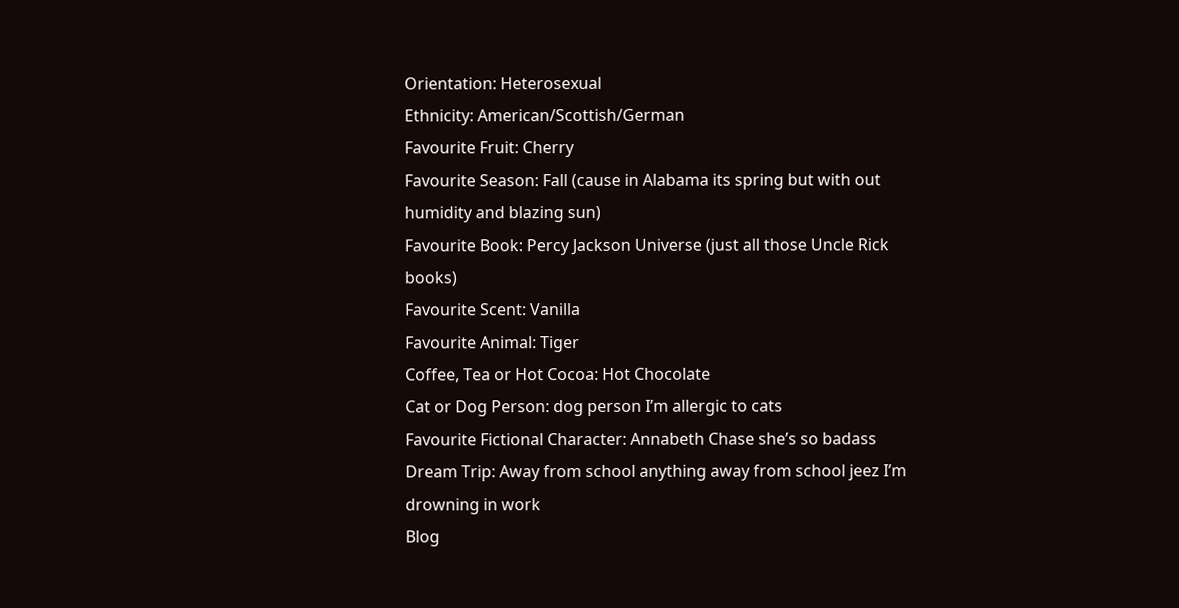Orientation: Heterosexual
Ethnicity: American/Scottish/German
Favourite Fruit: Cherry
Favourite Season: Fall (cause in Alabama its spring but with out humidity and blazing sun)
Favourite Book: Percy Jackson Universe (just all those Uncle Rick books)
Favourite Scent: Vanilla
Favourite Animal: Tiger
Coffee, Tea or Hot Cocoa: Hot Chocolate
Cat or Dog Person: dog person I’m allergic to cats
Favourite Fictional Character: Annabeth Chase she’s so badass
Dream Trip: Away from school anything away from school jeez I’m drowning in work
Blog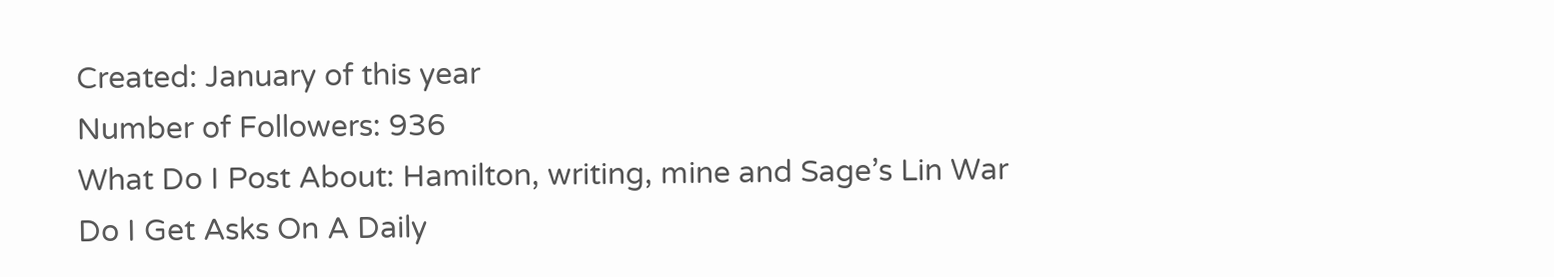Created: January of this year
Number of Followers: 936
What Do I Post About: Hamilton, writing, mine and Sage’s Lin War
Do I Get Asks On A Daily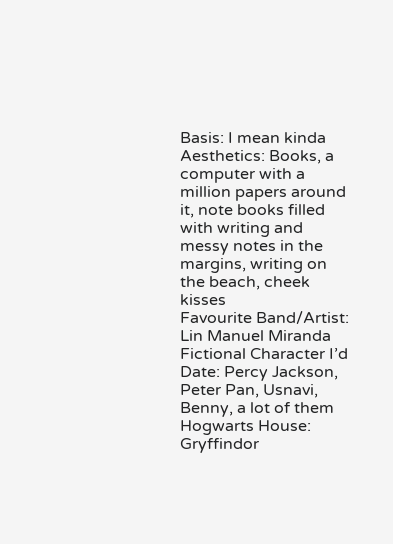Basis: I mean kinda
Aesthetics: Books, a computer with a million papers around it, note books filled with writing and messy notes in the margins, writing on the beach, cheek kisses
Favourite Band/Artist: Lin Manuel Miranda
Fictional Character I’d Date: Percy Jackson, Peter Pan, Usnavi, Benny, a lot of them
Hogwarts House: Gryffindor